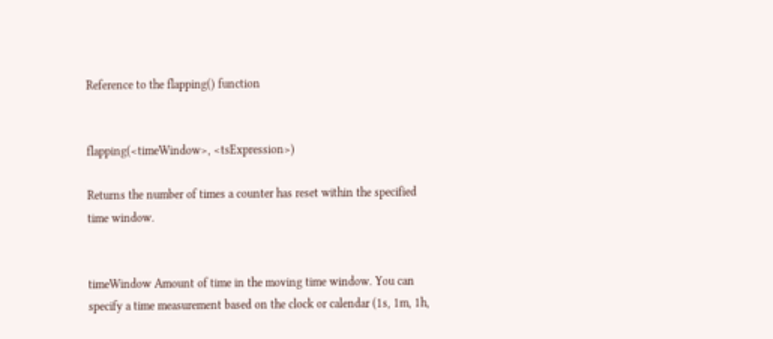Reference to the flapping() function


flapping(<timeWindow>, <tsExpression>)

Returns the number of times a counter has reset within the specified time window.


timeWindow Amount of time in the moving time window. You can specify a time measurement based on the clock or calendar (1s, 1m, 1h,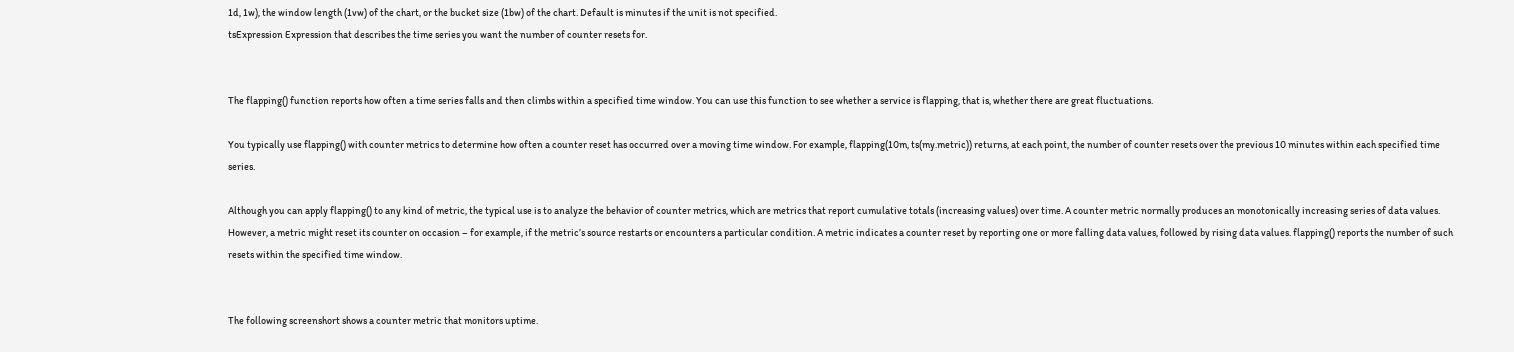1d, 1w), the window length (1vw) of the chart, or the bucket size (1bw) of the chart. Default is minutes if the unit is not specified.
tsExpression Expression that describes the time series you want the number of counter resets for.


The flapping() function reports how often a time series falls and then climbs within a specified time window. You can use this function to see whether a service is flapping, that is, whether there are great fluctuations.

You typically use flapping() with counter metrics to determine how often a counter reset has occurred over a moving time window. For example, flapping(10m, ts(my.metric)) returns, at each point, the number of counter resets over the previous 10 minutes within each specified time series.

Although you can apply flapping() to any kind of metric, the typical use is to analyze the behavior of counter metrics, which are metrics that report cumulative totals (increasing values) over time. A counter metric normally produces an monotonically increasing series of data values. However, a metric might reset its counter on occasion – for example, if the metric’s source restarts or encounters a particular condition. A metric indicates a counter reset by reporting one or more falling data values, followed by rising data values. flapping() reports the number of such resets within the specified time window.


The following screenshort shows a counter metric that monitors uptime.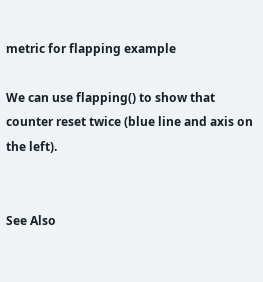metric for flapping example

We can use flapping() to show that counter reset twice (blue line and axis on the left).


See Also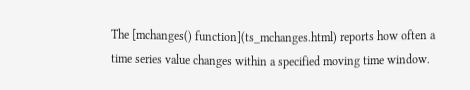The [mchanges() function](ts_mchanges.html) reports how often a time series value changes within a specified moving time window.